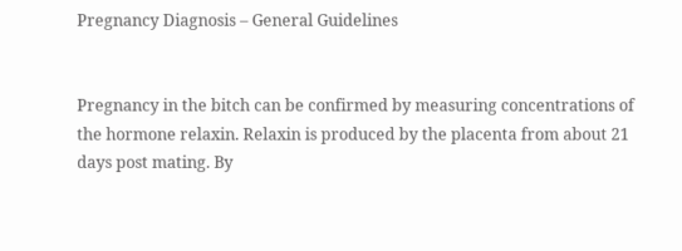Pregnancy Diagnosis – General Guidelines


Pregnancy in the bitch can be confirmed by measuring concentrations of the hormone relaxin. Relaxin is produced by the placenta from about 21 days post mating. By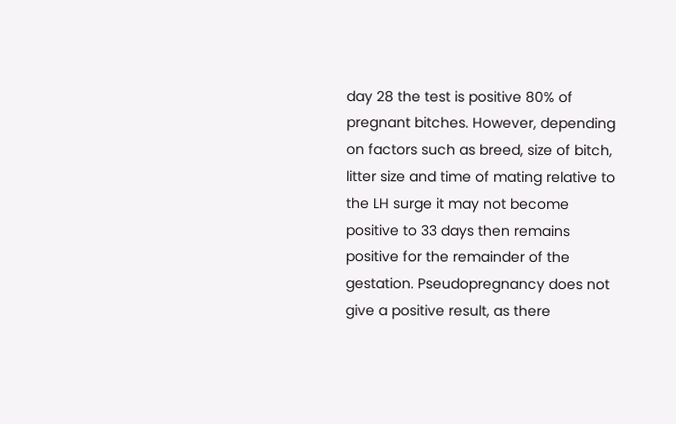day 28 the test is positive 80% of pregnant bitches. However, depending on factors such as breed, size of bitch, litter size and time of mating relative to the LH surge it may not become positive to 33 days then remains positive for the remainder of the gestation. Pseudopregnancy does not give a positive result, as there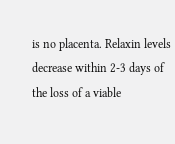is no placenta. Relaxin levels decrease within 2-3 days of the loss of a viable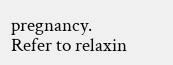pregnancy. Refer to relaxin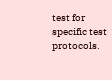test for specific test protocols.